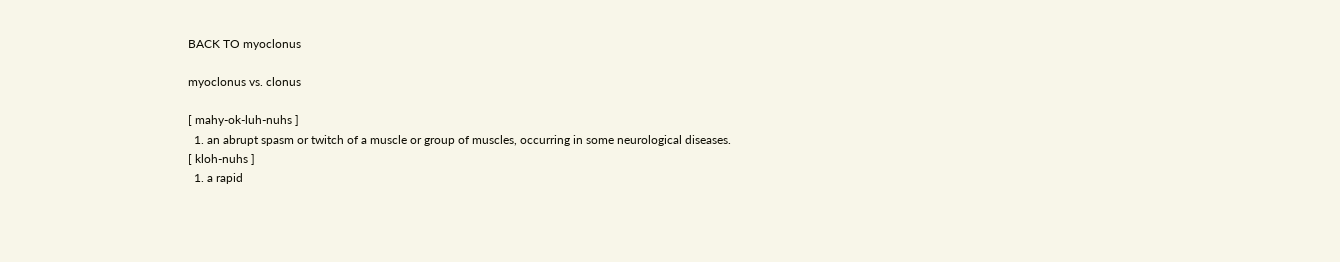BACK TO myoclonus

myoclonus vs. clonus

[ mahy-ok-luh-nuhs ]
  1. an abrupt spasm or twitch of a muscle or group of muscles, occurring in some neurological diseases.
[ kloh-nuhs ]
  1. a rapid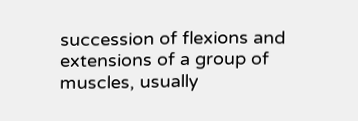succession of flexions and extensions of a group of muscles, usually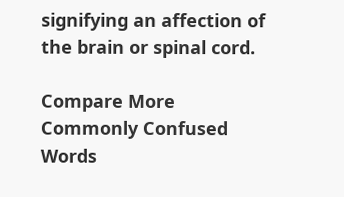signifying an affection of the brain or spinal cord.

Compare More Commonly Confused Words